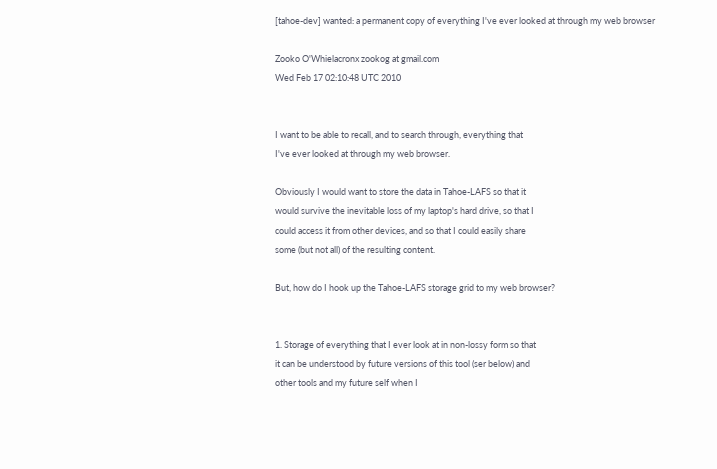[tahoe-dev] wanted: a permanent copy of everything I've ever looked at through my web browser

Zooko O'Whielacronx zookog at gmail.com
Wed Feb 17 02:10:48 UTC 2010


I want to be able to recall, and to search through, everything that
I've ever looked at through my web browser.

Obviously I would want to store the data in Tahoe-LAFS so that it
would survive the inevitable loss of my laptop's hard drive, so that I
could access it from other devices, and so that I could easily share
some (but not all) of the resulting content.

But, how do I hook up the Tahoe-LAFS storage grid to my web browser?


1. Storage of everything that I ever look at in non-lossy form so that
it can be understood by future versions of this tool (ser below) and
other tools and my future self when I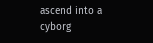ascend into a cyborg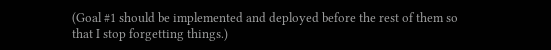(Goal #1 should be implemented and deployed before the rest of them so
that I stop forgetting things.)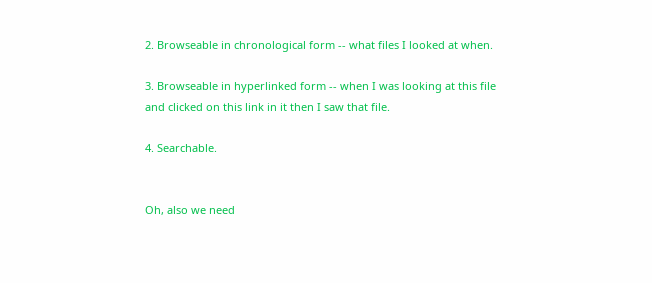2. Browseable in chronological form -- what files I looked at when.

3. Browseable in hyperlinked form -- when I was looking at this file
and clicked on this link in it then I saw that file.

4. Searchable.


Oh, also we need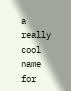a really cool name for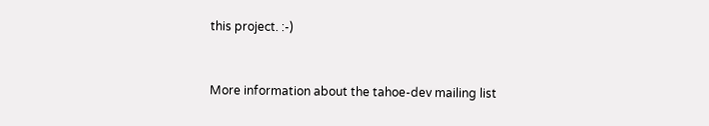this project. :-)



More information about the tahoe-dev mailing list